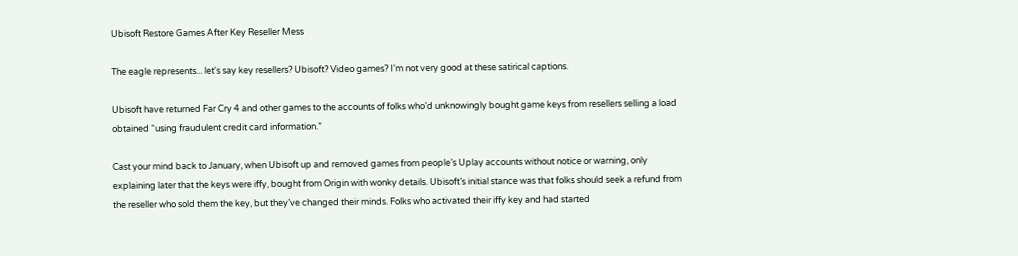Ubisoft Restore Games After Key Reseller Mess

The eagle represents... let's say key resellers? Ubisoft? Video games? I'm not very good at these satirical captions.

Ubisoft have returned Far Cry 4 and other games to the accounts of folks who’d unknowingly bought game keys from resellers selling a load obtained “using fraudulent credit card information.”

Cast your mind back to January, when Ubisoft up and removed games from people’s Uplay accounts without notice or warning, only explaining later that the keys were iffy, bought from Origin with wonky details. Ubisoft’s initial stance was that folks should seek a refund from the reseller who sold them the key, but they’ve changed their minds. Folks who activated their iffy key and had started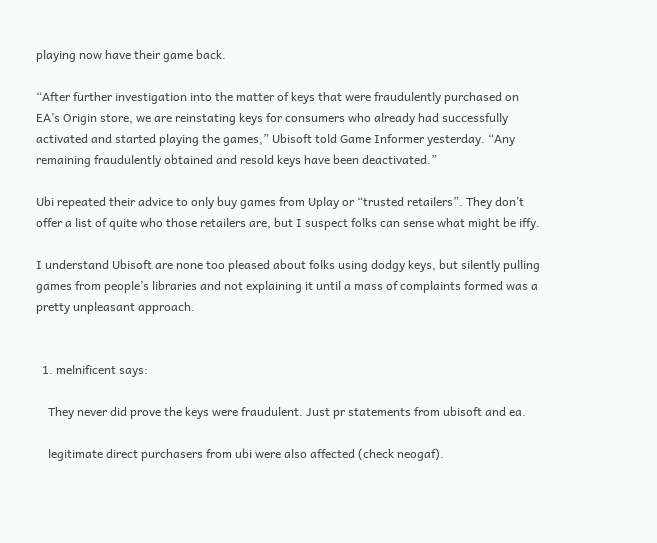playing now have their game back.

“After further investigation into the matter of keys that were fraudulently purchased on EA’s Origin store, we are reinstating keys for consumers who already had successfully activated and started playing the games,” Ubisoft told Game Informer yesterday. “Any remaining fraudulently obtained and resold keys have been deactivated.”

Ubi repeated their advice to only buy games from Uplay or “trusted retailers”. They don’t offer a list of quite who those retailers are, but I suspect folks can sense what might be iffy.

I understand Ubisoft are none too pleased about folks using dodgy keys, but silently pulling games from people’s libraries and not explaining it until a mass of complaints formed was a pretty unpleasant approach.


  1. melnificent says:

    They never did prove the keys were fraudulent. Just pr statements from ubisoft and ea.

    legitimate direct purchasers from ubi were also affected (check neogaf).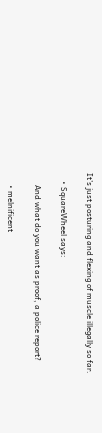It’s just posturing and flexing of muscle illegally so far.

    • SquareWheel says:

      And what do you want as proof, a police report?

      • melnificent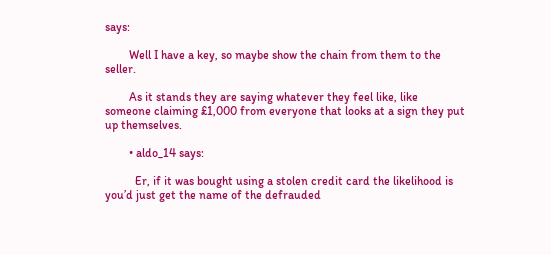says:

        Well I have a key, so maybe show the chain from them to the seller.

        As it stands they are saying whatever they feel like, like someone claiming £1,000 from everyone that looks at a sign they put up themselves.

        • aldo_14 says:

          Er, if it was bought using a stolen credit card the likelihood is you’d just get the name of the defrauded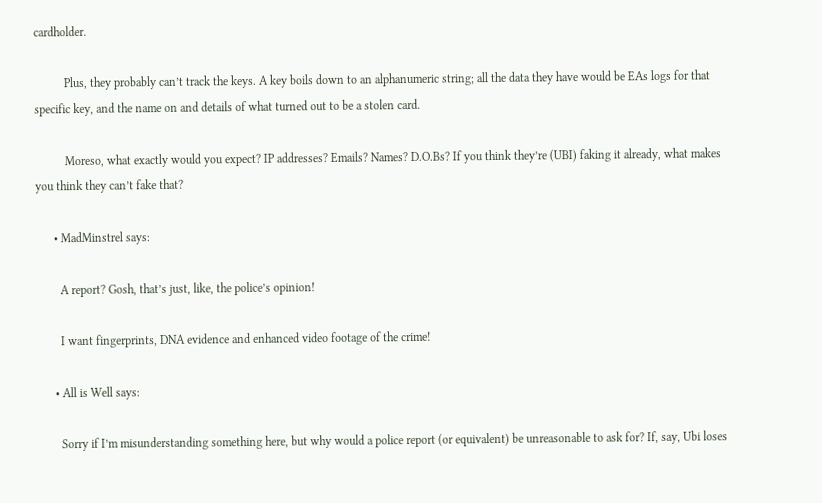cardholder.

          Plus, they probably can’t track the keys. A key boils down to an alphanumeric string; all the data they have would be EAs logs for that specific key, and the name on and details of what turned out to be a stolen card.

          Moreso, what exactly would you expect? IP addresses? Emails? Names? D.O.Bs? If you think they’re (UBI) faking it already, what makes you think they can’t fake that?

      • MadMinstrel says:

        A report? Gosh, that’s just, like, the police’s opinion!

        I want fingerprints, DNA evidence and enhanced video footage of the crime!

      • All is Well says:

        Sorry if I’m misunderstanding something here, but why would a police report (or equivalent) be unreasonable to ask for? If, say, Ubi loses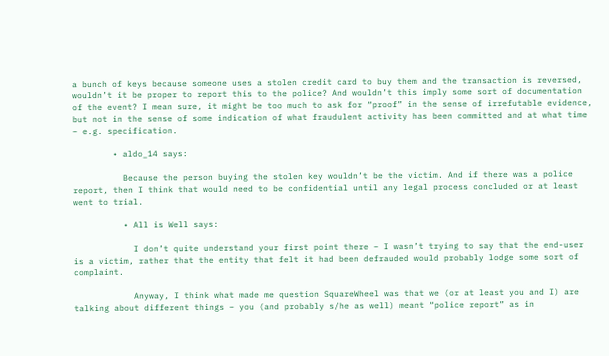a bunch of keys because someone uses a stolen credit card to buy them and the transaction is reversed, wouldn’t it be proper to report this to the police? And wouldn’t this imply some sort of documentation of the event? I mean sure, it might be too much to ask for “proof” in the sense of irrefutable evidence, but not in the sense of some indication of what fraudulent activity has been committed and at what time – e.g. specification.

        • aldo_14 says:

          Because the person buying the stolen key wouldn’t be the victim. And if there was a police report, then I think that would need to be confidential until any legal process concluded or at least went to trial.

          • All is Well says:

            I don’t quite understand your first point there – I wasn’t trying to say that the end-user is a victim, rather that the entity that felt it had been defrauded would probably lodge some sort of complaint.

            Anyway, I think what made me question SquareWheel was that we (or at least you and I) are talking about different things – you (and probably s/he as well) meant “police report” as in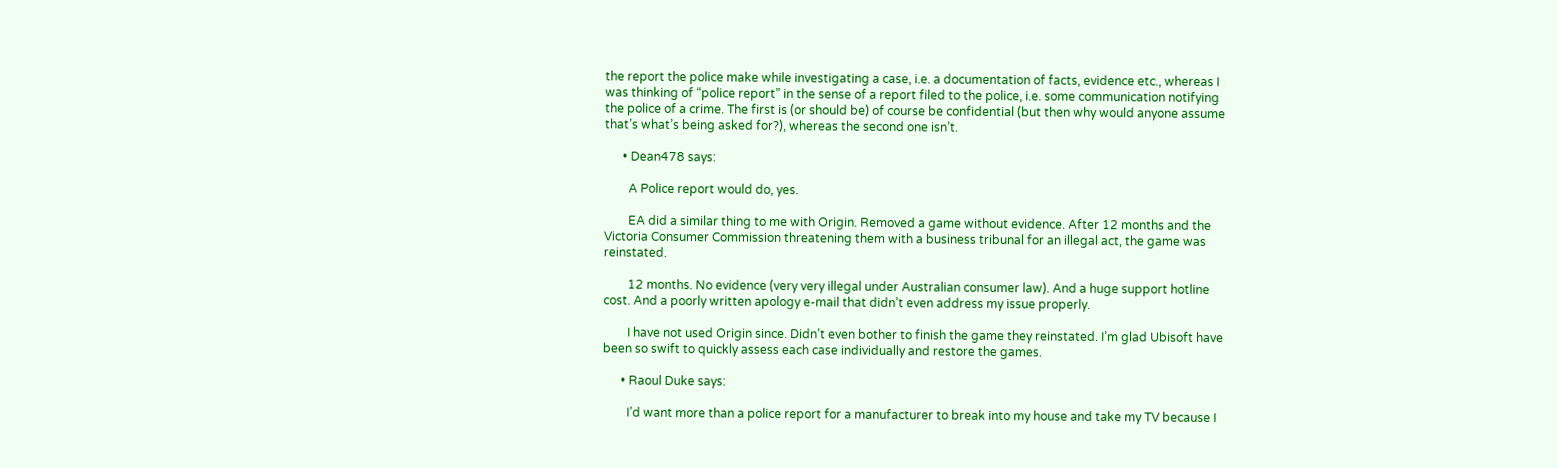the report the police make while investigating a case, i.e. a documentation of facts, evidence etc., whereas I was thinking of “police report” in the sense of a report filed to the police, i.e. some communication notifying the police of a crime. The first is (or should be) of course be confidential (but then why would anyone assume that’s what’s being asked for?), whereas the second one isn’t.

      • Dean478 says:

        A Police report would do, yes.

        EA did a similar thing to me with Origin. Removed a game without evidence. After 12 months and the Victoria Consumer Commission threatening them with a business tribunal for an illegal act, the game was reinstated.

        12 months. No evidence (very very illegal under Australian consumer law). And a huge support hotline cost. And a poorly written apology e-mail that didn’t even address my issue properly.

        I have not used Origin since. Didn’t even bother to finish the game they reinstated. I’m glad Ubisoft have been so swift to quickly assess each case individually and restore the games.

      • Raoul Duke says:

        I’d want more than a police report for a manufacturer to break into my house and take my TV because I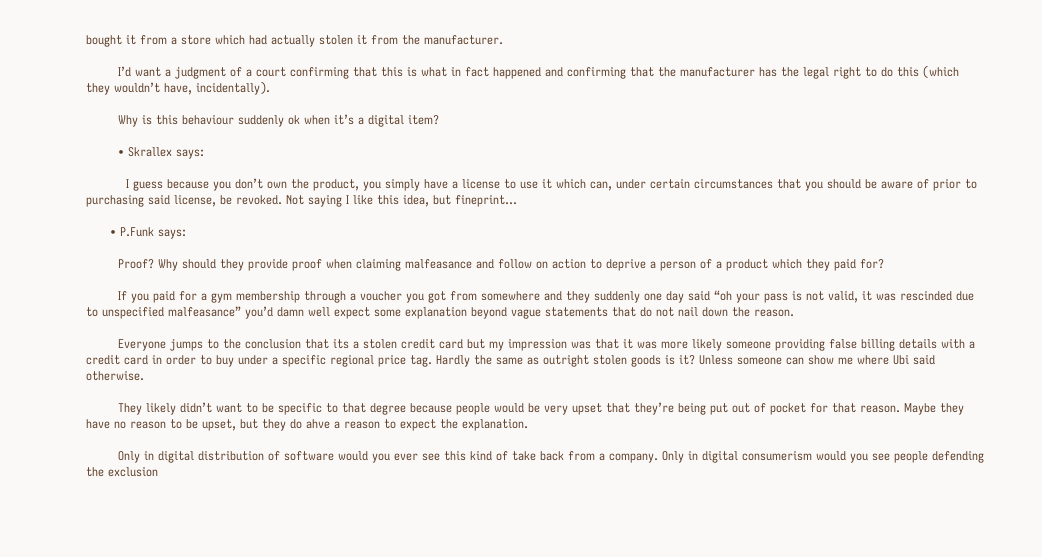bought it from a store which had actually stolen it from the manufacturer.

        I’d want a judgment of a court confirming that this is what in fact happened and confirming that the manufacturer has the legal right to do this (which they wouldn’t have, incidentally).

        Why is this behaviour suddenly ok when it’s a digital item?

        • Skrallex says:

          I guess because you don’t own the product, you simply have a license to use it which can, under certain circumstances that you should be aware of prior to purchasing said license, be revoked. Not saying I like this idea, but fineprint…

      • P.Funk says:

        Proof? Why should they provide proof when claiming malfeasance and follow on action to deprive a person of a product which they paid for?

        If you paid for a gym membership through a voucher you got from somewhere and they suddenly one day said “oh your pass is not valid, it was rescinded due to unspecified malfeasance” you’d damn well expect some explanation beyond vague statements that do not nail down the reason.

        Everyone jumps to the conclusion that its a stolen credit card but my impression was that it was more likely someone providing false billing details with a credit card in order to buy under a specific regional price tag. Hardly the same as outright stolen goods is it? Unless someone can show me where Ubi said otherwise.

        They likely didn’t want to be specific to that degree because people would be very upset that they’re being put out of pocket for that reason. Maybe they have no reason to be upset, but they do ahve a reason to expect the explanation.

        Only in digital distribution of software would you ever see this kind of take back from a company. Only in digital consumerism would you see people defending the exclusion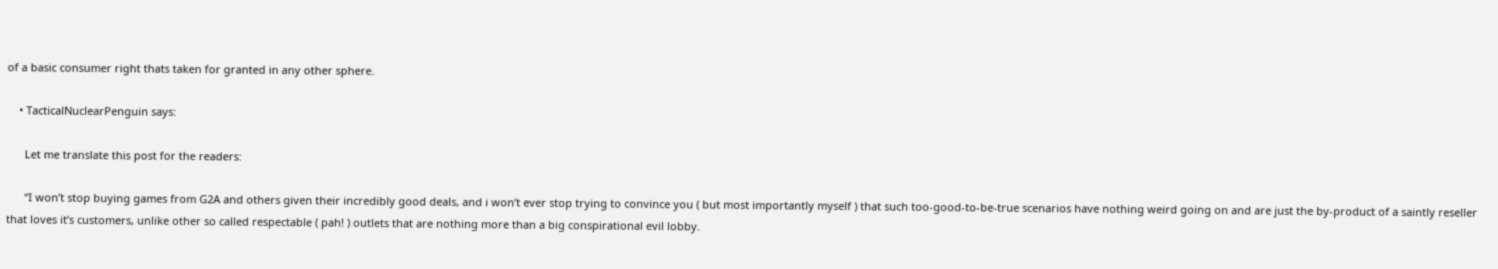of a basic consumer right thats taken for granted in any other sphere.

    • TacticalNuclearPenguin says:

      Let me translate this post for the readers:

      “I won’t stop buying games from G2A and others given their incredibly good deals, and i won’t ever stop trying to convince you ( but most importantly myself ) that such too-good-to-be-true scenarios have nothing weird going on and are just the by-product of a saintly reseller that loves it’s customers, unlike other so called respectable ( pah! ) outlets that are nothing more than a big conspirational evil lobby.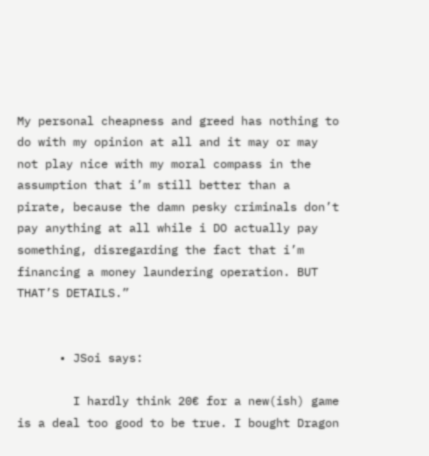My personal cheapness and greed has nothing to do with my opinion at all and it may or may not play nice with my moral compass in the assumption that i’m still better than a pirate, because the damn pesky criminals don’t pay anything at all while i DO actually pay something, disregarding the fact that i’m financing a money laundering operation. BUT THAT’S DETAILS.”


      • JSoi says:

        I hardly think 20€ for a new(ish) game is a deal too good to be true. I bought Dragon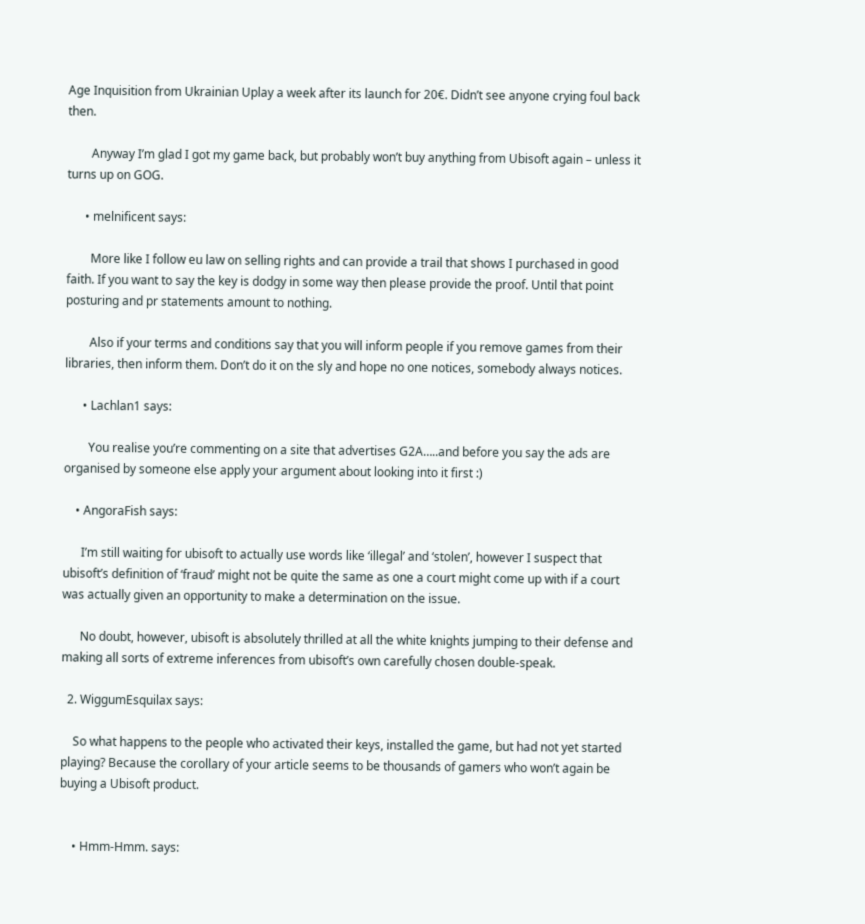Age Inquisition from Ukrainian Uplay a week after its launch for 20€. Didn’t see anyone crying foul back then.

        Anyway I’m glad I got my game back, but probably won’t buy anything from Ubisoft again – unless it turns up on GOG.

      • melnificent says:

        More like I follow eu law on selling rights and can provide a trail that shows I purchased in good faith. If you want to say the key is dodgy in some way then please provide the proof. Until that point posturing and pr statements amount to nothing.

        Also if your terms and conditions say that you will inform people if you remove games from their libraries, then inform them. Don’t do it on the sly and hope no one notices, somebody always notices.

      • Lachlan1 says:

        You realise you’re commenting on a site that advertises G2A…..and before you say the ads are organised by someone else apply your argument about looking into it first :)

    • AngoraFish says:

      I’m still waiting for ubisoft to actually use words like ‘illegal’ and ‘stolen’, however I suspect that ubisoft’s definition of ‘fraud’ might not be quite the same as one a court might come up with if a court was actually given an opportunity to make a determination on the issue.

      No doubt, however, ubisoft is absolutely thrilled at all the white knights jumping to their defense and making all sorts of extreme inferences from ubisoft’s own carefully chosen double-speak.

  2. WiggumEsquilax says:

    So what happens to the people who activated their keys, installed the game, but had not yet started playing? Because the corollary of your article seems to be thousands of gamers who won’t again be buying a Ubisoft product.


    • Hmm-Hmm. says: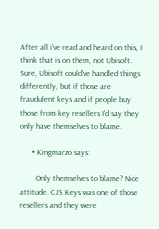After all i’ve read and heard on this, I think that is on them, not Ubisoft. Sure, Ubisoft could’ve handled things differently, but if those are fraudulent keys and if people buy those from key resellers I’d say they only have themselves to blame.

      • Kingmarzo says:

        Only themselves to blame? Nice attitude. CJS Keys was one of those resellers and they were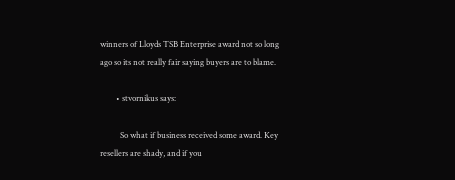winners of Lloyds TSB Enterprise award not so long ago so its not really fair saying buyers are to blame.

        • stvornikus says:

          So what if business received some award. Key resellers are shady, and if you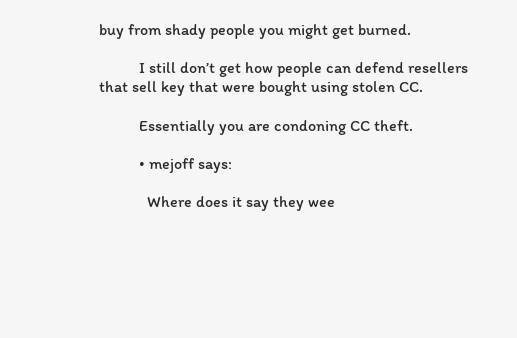buy from shady people you might get burned.

          I still don’t get how people can defend resellers that sell key that were bought using stolen CC.

          Essentially you are condoning CC theft.

          • mejoff says:

            Where does it say they wee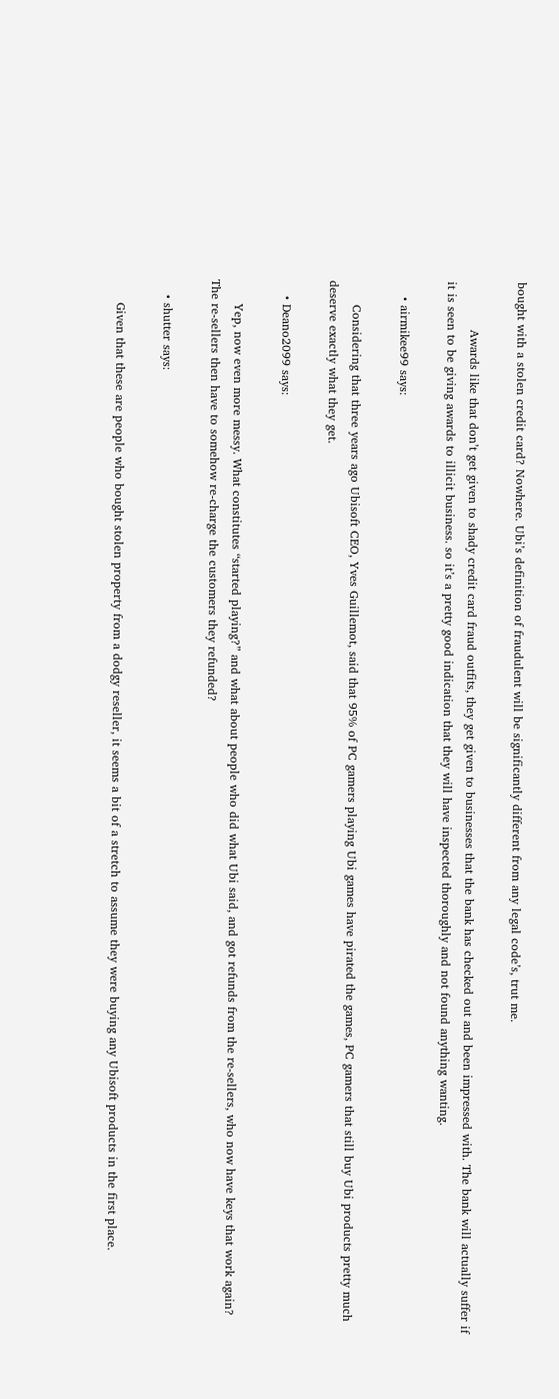bought with a stolen credit card? Nowhere. Ubi’s definition of fraudulent will be significantly different from any legal code’s, trut me.

            Awards like that don’t get given to shady credit card fraud outfits, they get given to businesses that the bank has checked out and been impressed with. The bank will actually suffer if it is seen to be giving awards to illicit business. so it’s a pretty good indication that they will have inspected thoroughly and not found anything wanting.

    • airmikee99 says:

      Considering that three years ago Ubisoft CEO, Yves Guillemot, said that 95% of PC gamers playing Ubi games have pirated the games, PC gamers that still buy Ubi products pretty much deserve exactly what they get.

    • Deano2099 says:

      Yep, now even more messy. What constitutes “started playing?” and what about people who did what Ubi said, and got refunds from the re-sellers, who now have keys that work again? The re-sellers then have to somehow re-charge the customers they refunded?

    • shutter says:

      Given that these are people who bought stolen property from a dodgy reseller, it seems a bit of a stretch to assume they were buying any Ubisoft products in the first place.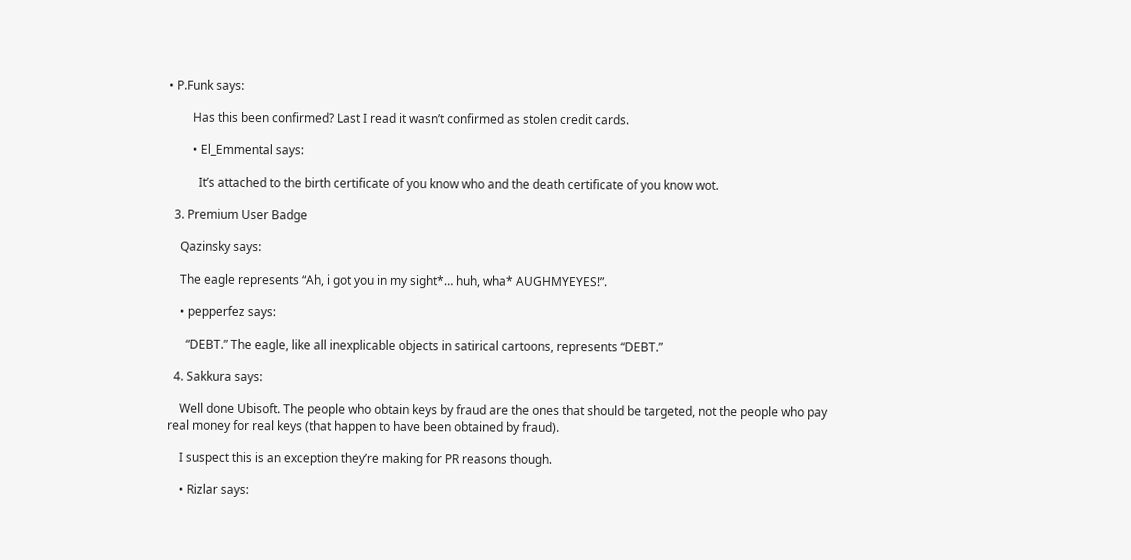• P.Funk says:

        Has this been confirmed? Last I read it wasn’t confirmed as stolen credit cards.

        • El_Emmental says:

          It’s attached to the birth certificate of you know who and the death certificate of you know wot.

  3. Premium User Badge

    Qazinsky says:

    The eagle represents “Ah, i got you in my sight*… huh, wha* AUGHMYEYES!”.

    • pepperfez says:

      “DEBT.” The eagle, like all inexplicable objects in satirical cartoons, represents “DEBT.”

  4. Sakkura says:

    Well done Ubisoft. The people who obtain keys by fraud are the ones that should be targeted, not the people who pay real money for real keys (that happen to have been obtained by fraud).

    I suspect this is an exception they’re making for PR reasons though.

    • Rizlar says: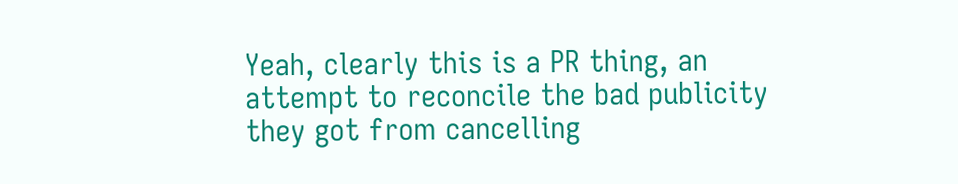Yeah, clearly this is a PR thing, an attempt to reconcile the bad publicity they got from cancelling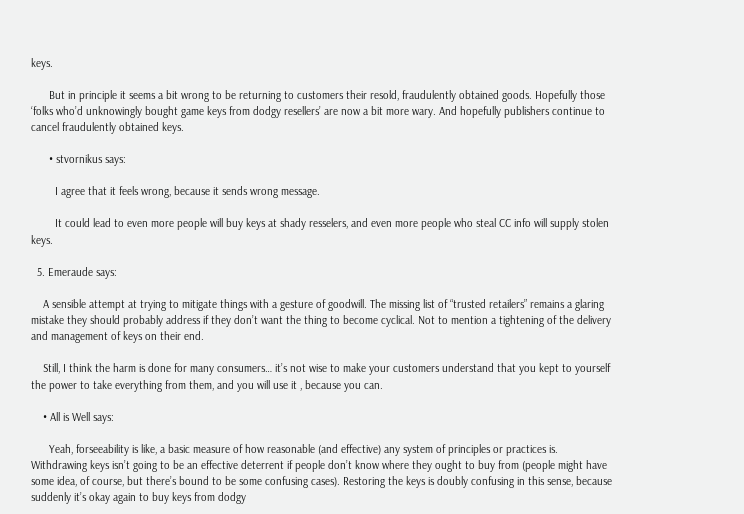keys.

      But in principle it seems a bit wrong to be returning to customers their resold, fraudulently obtained goods. Hopefully those ‘folks who’d unknowingly bought game keys from dodgy resellers’ are now a bit more wary. And hopefully publishers continue to cancel fraudulently obtained keys.

      • stvornikus says:

        I agree that it feels wrong, because it sends wrong message.

        It could lead to even more people will buy keys at shady resselers, and even more people who steal CC info will supply stolen keys.

  5. Emeraude says:

    A sensible attempt at trying to mitigate things with a gesture of goodwill. The missing list of “trusted retailers” remains a glaring mistake they should probably address if they don’t want the thing to become cyclical. Not to mention a tightening of the delivery and management of keys on their end.

    Still, I think the harm is done for many consumers… it’s not wise to make your customers understand that you kept to yourself the power to take everything from them, and you will use it , because you can.

    • All is Well says:

      Yeah, forseeability is like, a basic measure of how reasonable (and effective) any system of principles or practices is. Withdrawing keys isn’t going to be an effective deterrent if people don’t know where they ought to buy from (people might have some idea, of course, but there’s bound to be some confusing cases). Restoring the keys is doubly confusing in this sense, because suddenly it’s okay again to buy keys from dodgy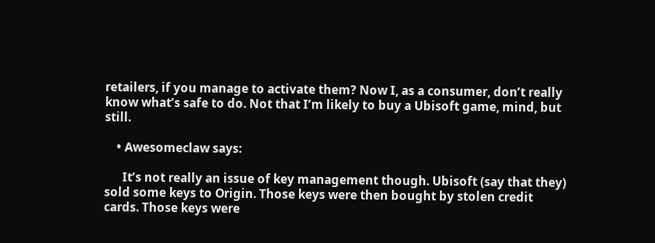retailers, if you manage to activate them? Now I, as a consumer, don’t really know what’s safe to do. Not that I’m likely to buy a Ubisoft game, mind, but still.

    • Awesomeclaw says:

      It’s not really an issue of key management though. Ubisoft (say that they) sold some keys to Origin. Those keys were then bought by stolen credit cards. Those keys were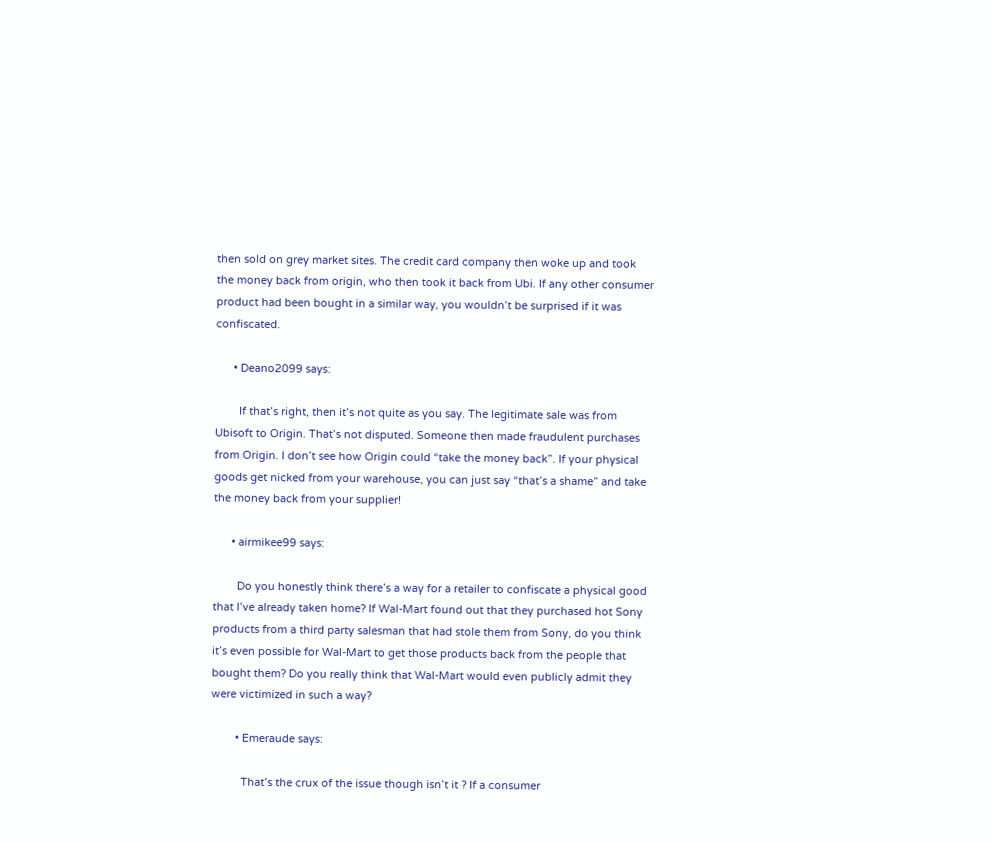then sold on grey market sites. The credit card company then woke up and took the money back from origin, who then took it back from Ubi. If any other consumer product had been bought in a similar way, you wouldn’t be surprised if it was confiscated.

      • Deano2099 says:

        If that’s right, then it’s not quite as you say. The legitimate sale was from Ubisoft to Origin. That’s not disputed. Someone then made fraudulent purchases from Origin. I don’t see how Origin could “take the money back”. If your physical goods get nicked from your warehouse, you can just say “that’s a shame” and take the money back from your supplier!

      • airmikee99 says:

        Do you honestly think there’s a way for a retailer to confiscate a physical good that I’ve already taken home? If Wal-Mart found out that they purchased hot Sony products from a third party salesman that had stole them from Sony, do you think it’s even possible for Wal-Mart to get those products back from the people that bought them? Do you really think that Wal-Mart would even publicly admit they were victimized in such a way?

        • Emeraude says:

          That’s the crux of the issue though isn’t it ? If a consumer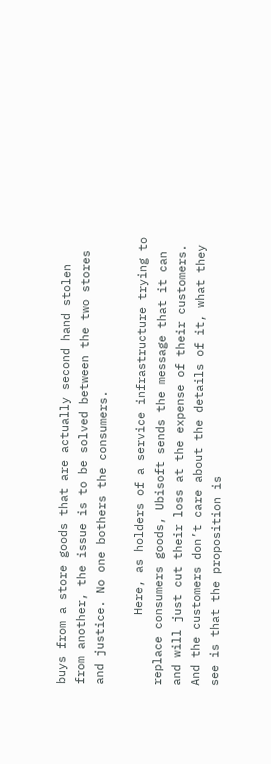buys from a store goods that are actually second hand stolen from another, the issue is to be solved between the two stores and justice. No one bothers the consumers.

          Here, as holders of a service infrastructure trying to replace consumers goods, Ubisoft sends the message that it can and will just cut their loss at the expense of their customers. And the customers don’t care about the details of it, what they see is that the proposition is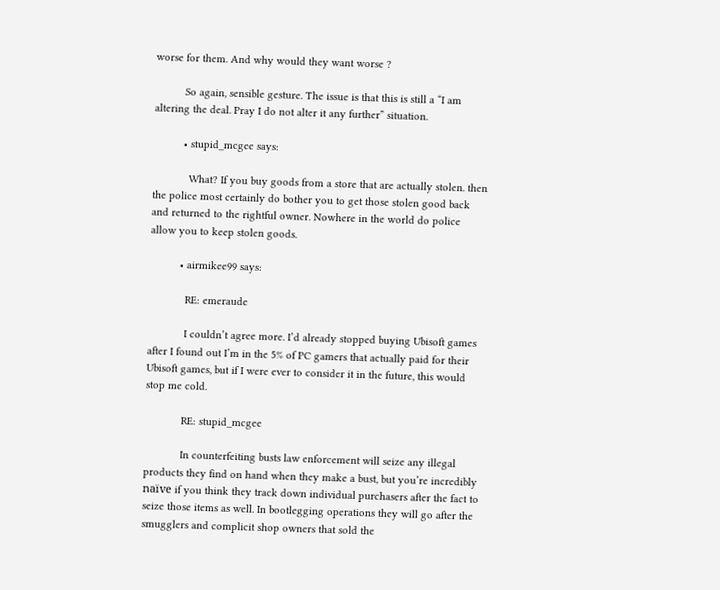worse for them. And why would they want worse ?

          So again, sensible gesture. The issue is that this is still a “I am altering the deal. Pray I do not alter it any further” situation.

          • stupid_mcgee says:

            What? If you buy goods from a store that are actually stolen. then the police most certainly do bother you to get those stolen good back and returned to the rightful owner. Nowhere in the world do police allow you to keep stolen goods.

          • airmikee99 says:

            RE: emeraude

            I couldn’t agree more. I’d already stopped buying Ubisoft games after I found out I’m in the 5% of PC gamers that actually paid for their Ubisoft games, but if I were ever to consider it in the future, this would stop me cold.

            RE: stupid_mcgee

            In counterfeiting busts law enforcement will seize any illegal products they find on hand when they make a bust, but you’re incredibly naïve if you think they track down individual purchasers after the fact to seize those items as well. In bootlegging operations they will go after the smugglers and complicit shop owners that sold the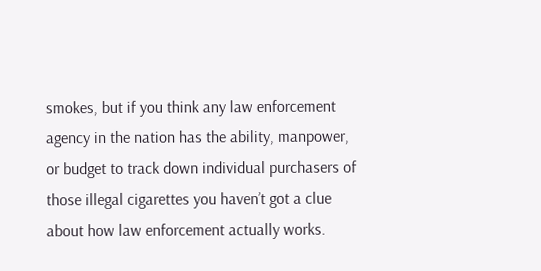smokes, but if you think any law enforcement agency in the nation has the ability, manpower, or budget to track down individual purchasers of those illegal cigarettes you haven’t got a clue about how law enforcement actually works.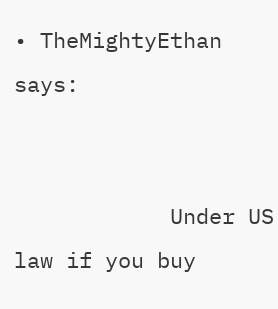• TheMightyEthan says:


            Under US law if you buy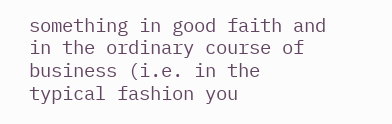something in good faith and in the ordinary course of business (i.e. in the typical fashion you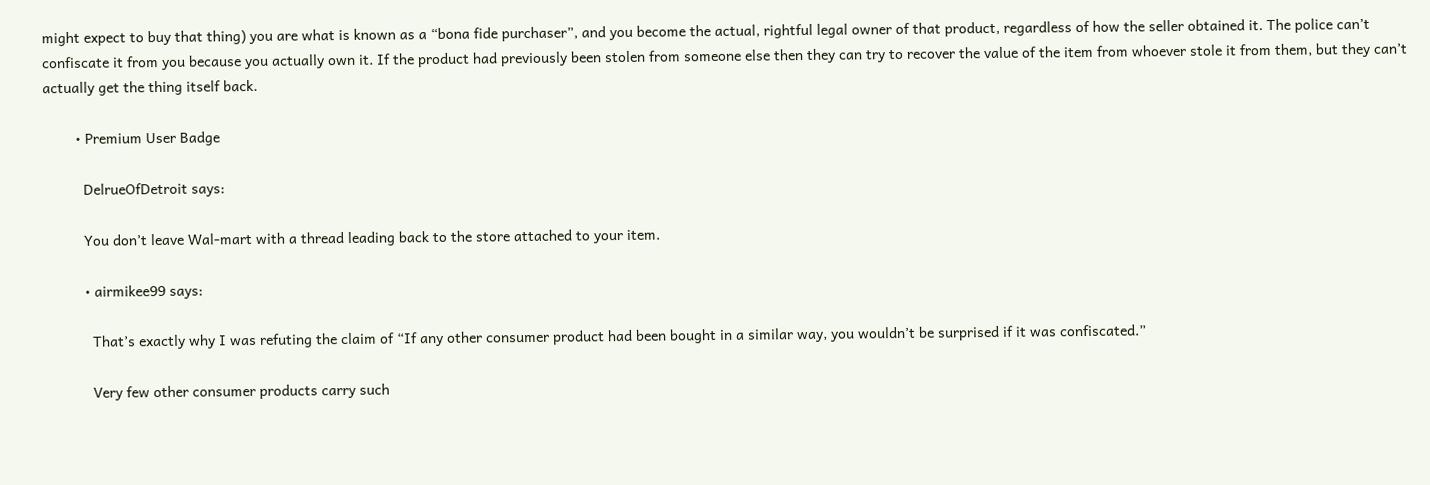might expect to buy that thing) you are what is known as a “bona fide purchaser”, and you become the actual, rightful legal owner of that product, regardless of how the seller obtained it. The police can’t confiscate it from you because you actually own it. If the product had previously been stolen from someone else then they can try to recover the value of the item from whoever stole it from them, but they can’t actually get the thing itself back.

        • Premium User Badge

          DelrueOfDetroit says:

          You don’t leave Wal-mart with a thread leading back to the store attached to your item.

          • airmikee99 says:

            That’s exactly why I was refuting the claim of “If any other consumer product had been bought in a similar way, you wouldn’t be surprised if it was confiscated.”

            Very few other consumer products carry such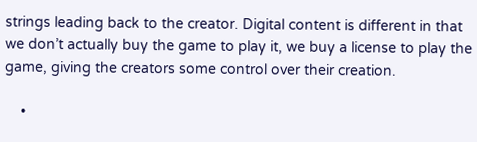strings leading back to the creator. Digital content is different in that we don’t actually buy the game to play it, we buy a license to play the game, giving the creators some control over their creation.

    •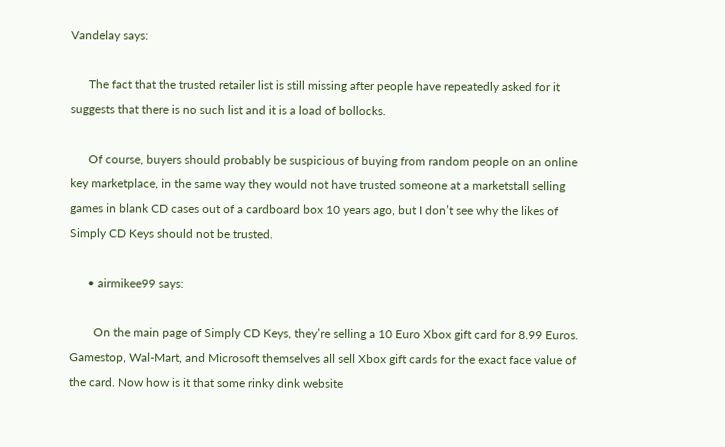Vandelay says:

      The fact that the trusted retailer list is still missing after people have repeatedly asked for it suggests that there is no such list and it is a load of bollocks.

      Of course, buyers should probably be suspicious of buying from random people on an online key marketplace, in the same way they would not have trusted someone at a marketstall selling games in blank CD cases out of a cardboard box 10 years ago, but I don’t see why the likes of Simply CD Keys should not be trusted.

      • airmikee99 says:

        On the main page of Simply CD Keys, they’re selling a 10 Euro Xbox gift card for 8.99 Euros. Gamestop, Wal-Mart, and Microsoft themselves all sell Xbox gift cards for the exact face value of the card. Now how is it that some rinky dink website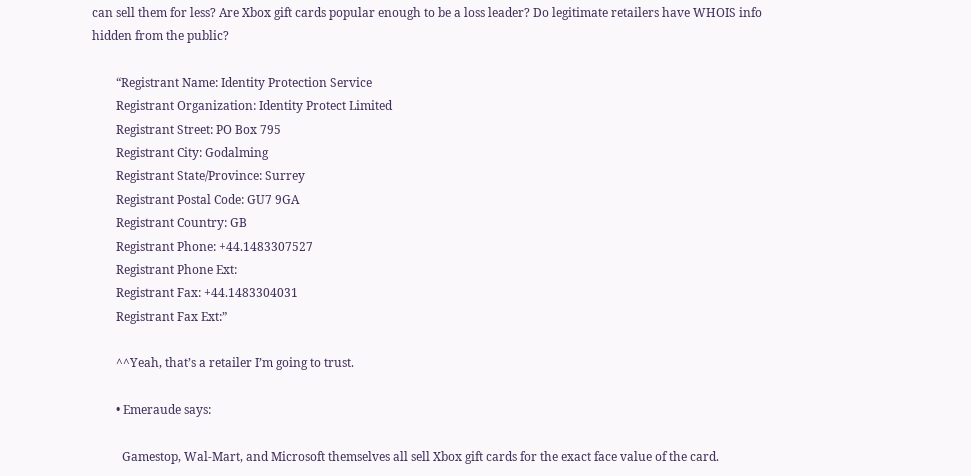can sell them for less? Are Xbox gift cards popular enough to be a loss leader? Do legitimate retailers have WHOIS info hidden from the public?

        “Registrant Name: Identity Protection Service
        Registrant Organization: Identity Protect Limited
        Registrant Street: PO Box 795
        Registrant City: Godalming
        Registrant State/Province: Surrey
        Registrant Postal Code: GU7 9GA
        Registrant Country: GB
        Registrant Phone: +44.1483307527
        Registrant Phone Ext:
        Registrant Fax: +44.1483304031
        Registrant Fax Ext:”

        ^^Yeah, that’s a retailer I’m going to trust.

        • Emeraude says:

          Gamestop, Wal-Mart, and Microsoft themselves all sell Xbox gift cards for the exact face value of the card.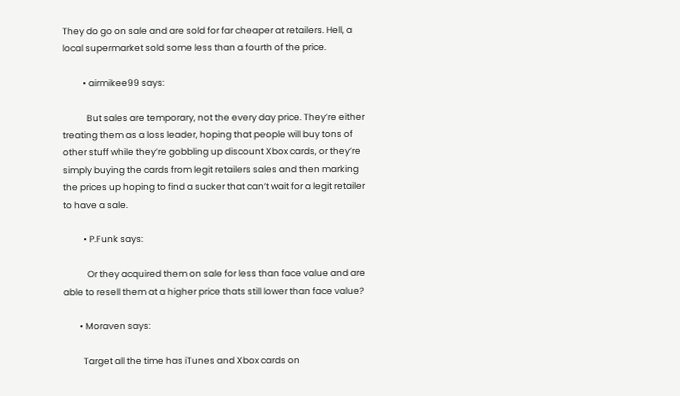They do go on sale and are sold for far cheaper at retailers. Hell, a local supermarket sold some less than a fourth of the price.

          • airmikee99 says:

            But sales are temporary, not the every day price. They’re either treating them as a loss leader, hoping that people will buy tons of other stuff while they’re gobbling up discount Xbox cards, or they’re simply buying the cards from legit retailers sales and then marking the prices up hoping to find a sucker that can’t wait for a legit retailer to have a sale.

          • P.Funk says:

            Or they acquired them on sale for less than face value and are able to resell them at a higher price thats still lower than face value?

        • Moraven says:

          Target all the time has iTunes and Xbox cards on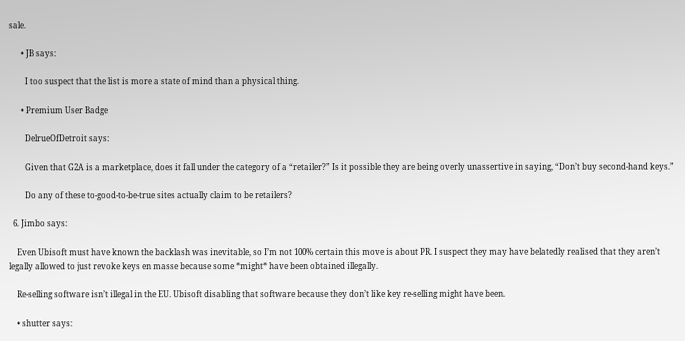sale.

      • JB says:

        I too suspect that the list is more a state of mind than a physical thing.

      • Premium User Badge

        DelrueOfDetroit says:

        Given that G2A is a marketplace, does it fall under the category of a “retailer?” Is it possible they are being overly unassertive in saying, “Don’t buy second-hand keys.”

        Do any of these to-good-to-be-true sites actually claim to be retailers?

  6. Jimbo says:

    Even Ubisoft must have known the backlash was inevitable, so I’m not 100% certain this move is about PR. I suspect they may have belatedly realised that they aren’t legally allowed to just revoke keys en masse because some *might* have been obtained illegally.

    Re-selling software isn’t illegal in the EU. Ubisoft disabling that software because they don’t like key re-selling might have been.

    • shutter says: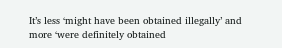It’s less ‘might have been obtained illegally’ and more ‘were definitely obtained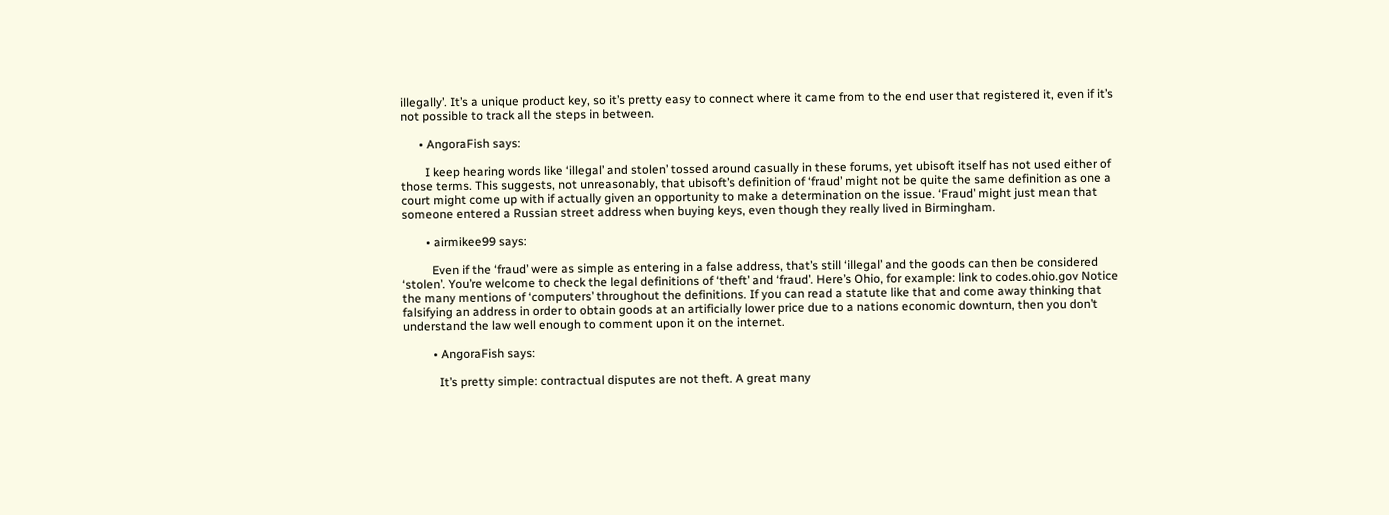illegally’. It’s a unique product key, so it’s pretty easy to connect where it came from to the end user that registered it, even if it’s not possible to track all the steps in between.

      • AngoraFish says:

        I keep hearing words like ‘illegal’ and stolen’ tossed around casually in these forums, yet ubisoft itself has not used either of those terms. This suggests, not unreasonably, that ubisoft’s definition of ‘fraud’ might not be quite the same definition as one a court might come up with if actually given an opportunity to make a determination on the issue. ‘Fraud’ might just mean that someone entered a Russian street address when buying keys, even though they really lived in Birmingham.

        • airmikee99 says:

          Even if the ‘fraud’ were as simple as entering in a false address, that’s still ‘illegal’ and the goods can then be considered ‘stolen’. You’re welcome to check the legal definitions of ‘theft’ and ‘fraud’. Here’s Ohio, for example: link to codes.ohio.gov Notice the many mentions of ‘computers’ throughout the definitions. If you can read a statute like that and come away thinking that falsifying an address in order to obtain goods at an artificially lower price due to a nations economic downturn, then you don’t understand the law well enough to comment upon it on the internet.

          • AngoraFish says:

            It’s pretty simple: contractual disputes are not theft. A great many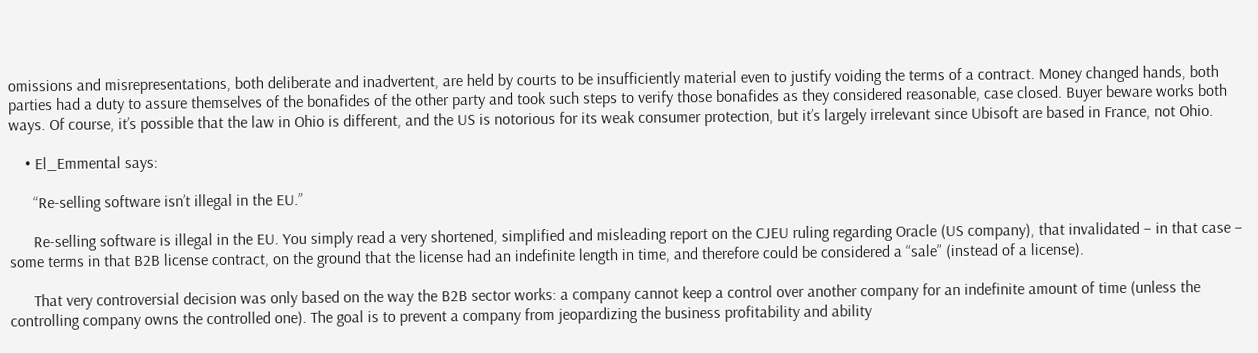omissions and misrepresentations, both deliberate and inadvertent, are held by courts to be insufficiently material even to justify voiding the terms of a contract. Money changed hands, both parties had a duty to assure themselves of the bonafides of the other party and took such steps to verify those bonafides as they considered reasonable, case closed. Buyer beware works both ways. Of course, it’s possible that the law in Ohio is different, and the US is notorious for its weak consumer protection, but it’s largely irrelevant since Ubisoft are based in France, not Ohio.

    • El_Emmental says:

      “Re-selling software isn’t illegal in the EU.”

      Re-selling software is illegal in the EU. You simply read a very shortened, simplified and misleading report on the CJEU ruling regarding Oracle (US company), that invalidated – in that case – some terms in that B2B license contract, on the ground that the license had an indefinite length in time, and therefore could be considered a “sale” (instead of a license).

      That very controversial decision was only based on the way the B2B sector works: a company cannot keep a control over another company for an indefinite amount of time (unless the controlling company owns the controlled one). The goal is to prevent a company from jeopardizing the business profitability and ability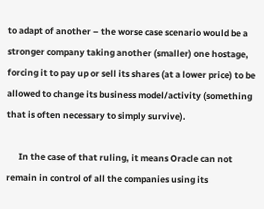to adapt of another – the worse case scenario would be a stronger company taking another (smaller) one hostage, forcing it to pay up or sell its shares (at a lower price) to be allowed to change its business model/activity (something that is often necessary to simply survive).

      In the case of that ruling, it means Oracle can not remain in control of all the companies using its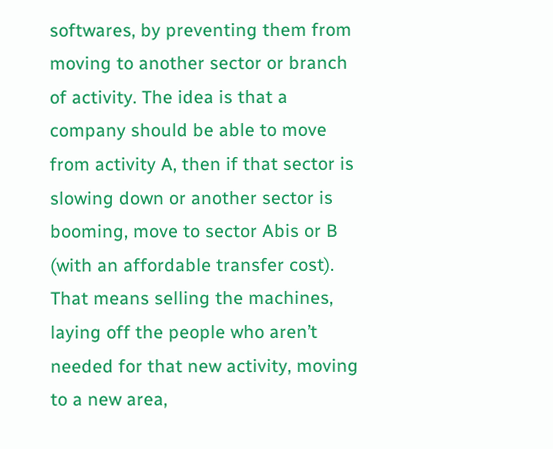softwares, by preventing them from moving to another sector or branch of activity. The idea is that a company should be able to move from activity A, then if that sector is slowing down or another sector is booming, move to sector Abis or B (with an affordable transfer cost). That means selling the machines, laying off the people who aren’t needed for that new activity, moving to a new area,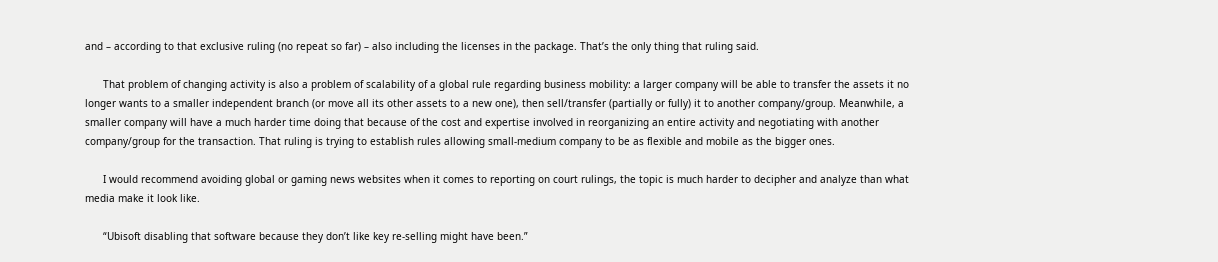and – according to that exclusive ruling (no repeat so far) – also including the licenses in the package. That’s the only thing that ruling said.

      That problem of changing activity is also a problem of scalability of a global rule regarding business mobility: a larger company will be able to transfer the assets it no longer wants to a smaller independent branch (or move all its other assets to a new one), then sell/transfer (partially or fully) it to another company/group. Meanwhile, a smaller company will have a much harder time doing that because of the cost and expertise involved in reorganizing an entire activity and negotiating with another company/group for the transaction. That ruling is trying to establish rules allowing small-medium company to be as flexible and mobile as the bigger ones.

      I would recommend avoiding global or gaming news websites when it comes to reporting on court rulings, the topic is much harder to decipher and analyze than what media make it look like.

      “Ubisoft disabling that software because they don’t like key re-selling might have been.”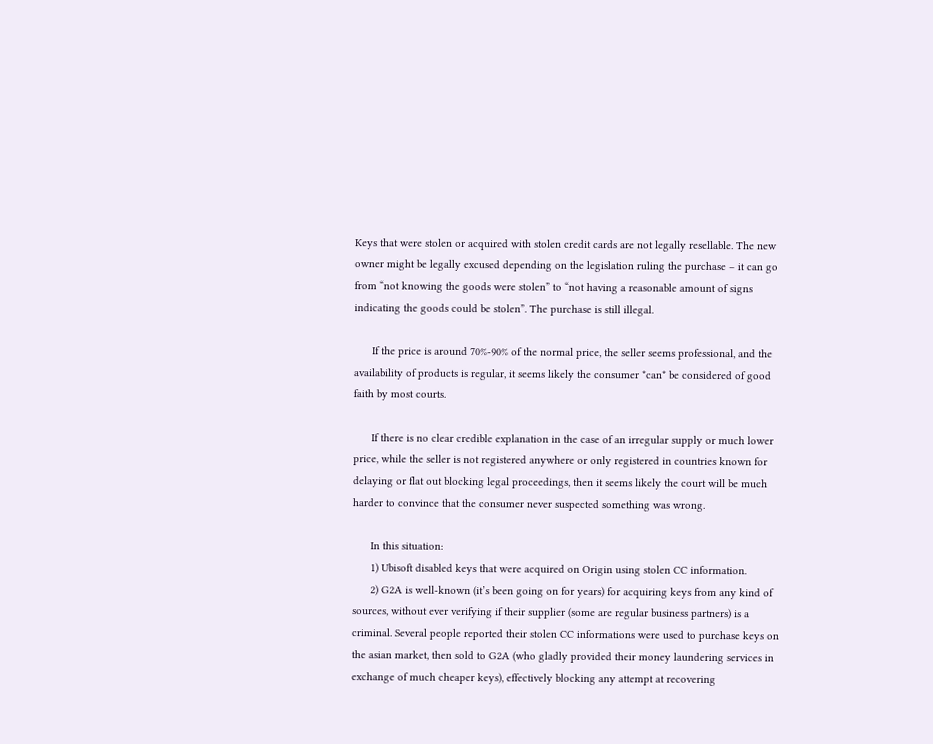Keys that were stolen or acquired with stolen credit cards are not legally resellable. The new owner might be legally excused depending on the legislation ruling the purchase – it can go from “not knowing the goods were stolen” to “not having a reasonable amount of signs indicating the goods could be stolen”. The purchase is still illegal.

      If the price is around 70%-90% of the normal price, the seller seems professional, and the availability of products is regular, it seems likely the consumer *can* be considered of good faith by most courts.

      If there is no clear credible explanation in the case of an irregular supply or much lower price, while the seller is not registered anywhere or only registered in countries known for delaying or flat out blocking legal proceedings, then it seems likely the court will be much harder to convince that the consumer never suspected something was wrong.

      In this situation:
      1) Ubisoft disabled keys that were acquired on Origin using stolen CC information.
      2) G2A is well-known (it’s been going on for years) for acquiring keys from any kind of sources, without ever verifying if their supplier (some are regular business partners) is a criminal. Several people reported their stolen CC informations were used to purchase keys on the asian market, then sold to G2A (who gladly provided their money laundering services in exchange of much cheaper keys), effectively blocking any attempt at recovering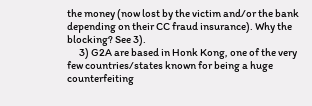the money (now lost by the victim and/or the bank depending on their CC fraud insurance). Why the blocking? See 3).
      3) G2A are based in Honk Kong, one of the very few countries/states known for being a huge counterfeiting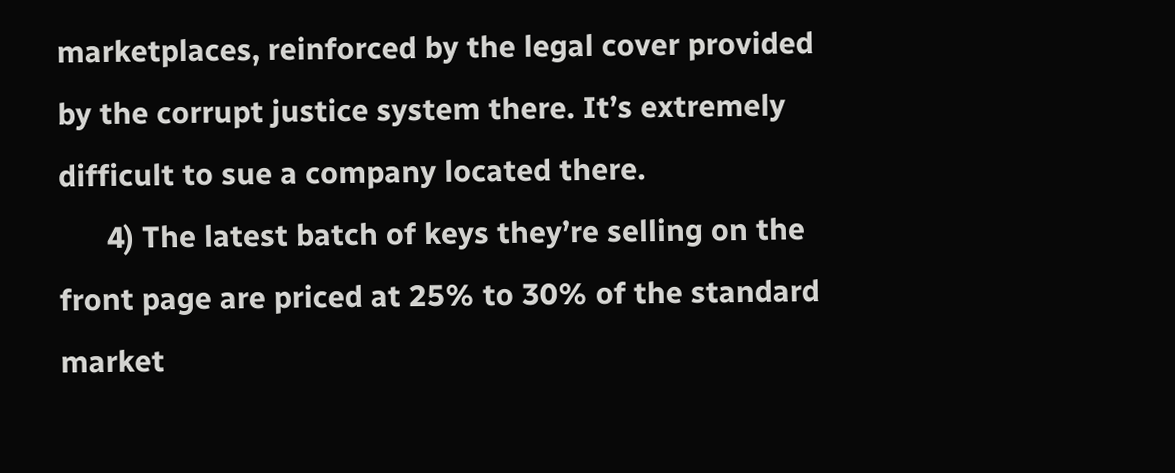marketplaces, reinforced by the legal cover provided by the corrupt justice system there. It’s extremely difficult to sue a company located there.
      4) The latest batch of keys they’re selling on the front page are priced at 25% to 30% of the standard market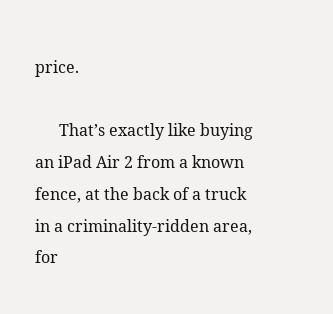price.

      That’s exactly like buying an iPad Air 2 from a known fence, at the back of a truck in a criminality-ridden area, for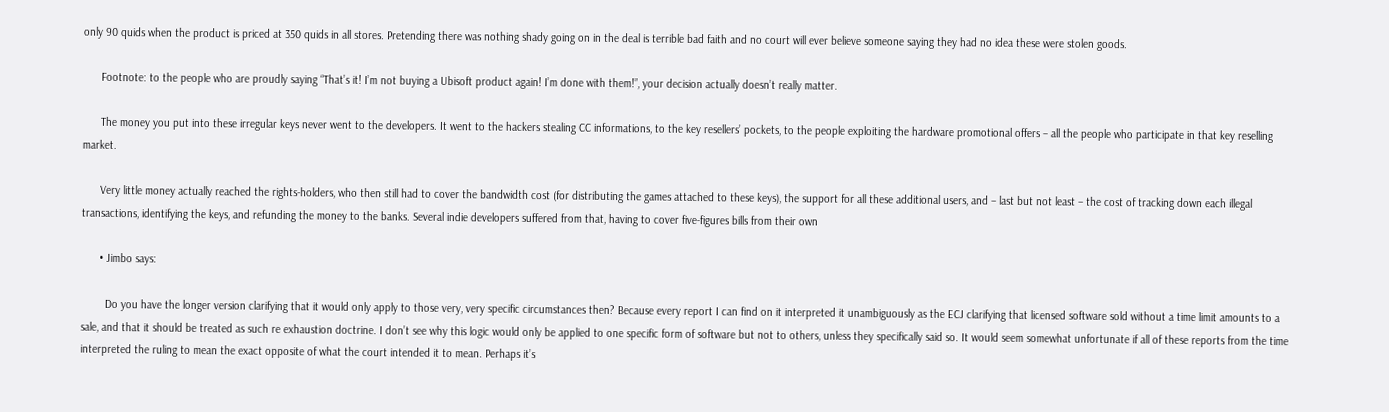only 90 quids when the product is priced at 350 quids in all stores. Pretending there was nothing shady going on in the deal is terrible bad faith and no court will ever believe someone saying they had no idea these were stolen goods.

      Footnote: to the people who are proudly saying “That’s it! I’m not buying a Ubisoft product again! I’m done with them!”, your decision actually doesn’t really matter.

      The money you put into these irregular keys never went to the developers. It went to the hackers stealing CC informations, to the key resellers’ pockets, to the people exploiting the hardware promotional offers – all the people who participate in that key reselling market.

      Very little money actually reached the rights-holders, who then still had to cover the bandwidth cost (for distributing the games attached to these keys), the support for all these additional users, and – last but not least – the cost of tracking down each illegal transactions, identifying the keys, and refunding the money to the banks. Several indie developers suffered from that, having to cover five-figures bills from their own

      • Jimbo says:

        Do you have the longer version clarifying that it would only apply to those very, very specific circumstances then? Because every report I can find on it interpreted it unambiguously as the ECJ clarifying that licensed software sold without a time limit amounts to a sale, and that it should be treated as such re exhaustion doctrine. I don’t see why this logic would only be applied to one specific form of software but not to others, unless they specifically said so. It would seem somewhat unfortunate if all of these reports from the time interpreted the ruling to mean the exact opposite of what the court intended it to mean. Perhaps it’s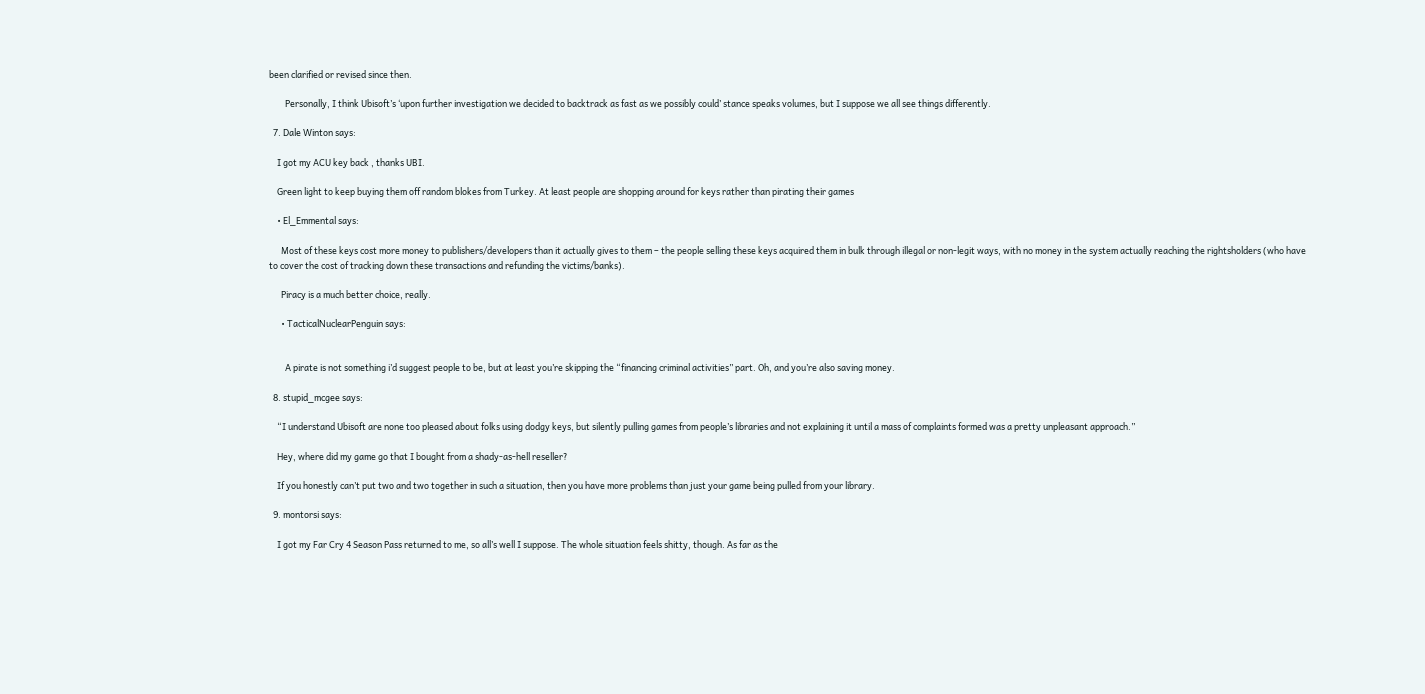been clarified or revised since then.

        Personally, I think Ubisoft’s ‘upon further investigation we decided to backtrack as fast as we possibly could’ stance speaks volumes, but I suppose we all see things differently.

  7. Dale Winton says:

    I got my ACU key back , thanks UBI.

    Green light to keep buying them off random blokes from Turkey. At least people are shopping around for keys rather than pirating their games

    • El_Emmental says:

      Most of these keys cost more money to publishers/developers than it actually gives to them – the people selling these keys acquired them in bulk through illegal or non-legit ways, with no money in the system actually reaching the rightsholders (who have to cover the cost of tracking down these transactions and refunding the victims/banks).

      Piracy is a much better choice, really.

      • TacticalNuclearPenguin says:


        A pirate is not something i’d suggest people to be, but at least you’re skipping the “financing criminal activities” part. Oh, and you’re also saving money.

  8. stupid_mcgee says:

    “I understand Ubisoft are none too pleased about folks using dodgy keys, but silently pulling games from people’s libraries and not explaining it until a mass of complaints formed was a pretty unpleasant approach.”

    Hey, where did my game go that I bought from a shady-as-hell reseller?

    If you honestly can’t put two and two together in such a situation, then you have more problems than just your game being pulled from your library.

  9. montorsi says:

    I got my Far Cry 4 Season Pass returned to me, so all’s well I suppose. The whole situation feels shitty, though. As far as the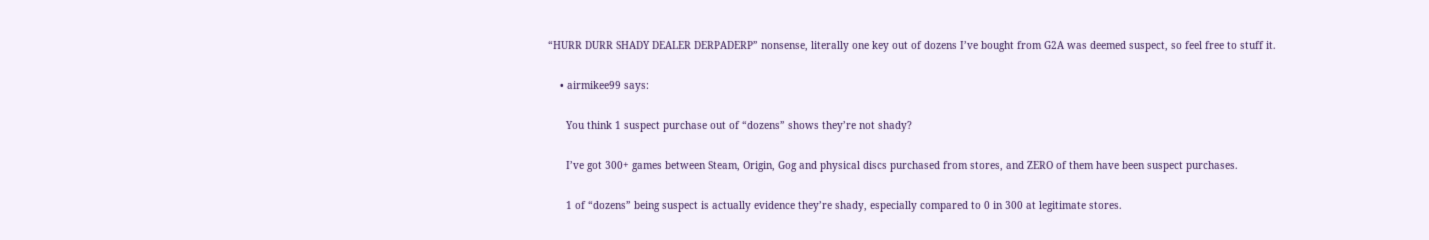“HURR DURR SHADY DEALER DERPADERP” nonsense, literally one key out of dozens I’ve bought from G2A was deemed suspect, so feel free to stuff it.

    • airmikee99 says:

      You think 1 suspect purchase out of “dozens” shows they’re not shady?

      I’ve got 300+ games between Steam, Origin, Gog and physical discs purchased from stores, and ZERO of them have been suspect purchases.

      1 of “dozens” being suspect is actually evidence they’re shady, especially compared to 0 in 300 at legitimate stores.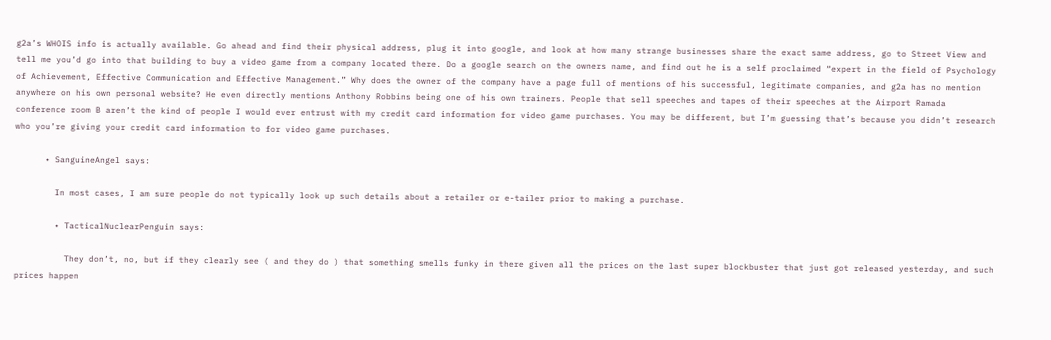g2a’s WHOIS info is actually available. Go ahead and find their physical address, plug it into google, and look at how many strange businesses share the exact same address, go to Street View and tell me you’d go into that building to buy a video game from a company located there. Do a google search on the owners name, and find out he is a self proclaimed “expert in the field of Psychology of Achievement, Effective Communication and Effective Management.” Why does the owner of the company have a page full of mentions of his successful, legitimate companies, and g2a has no mention anywhere on his own personal website? He even directly mentions Anthony Robbins being one of his own trainers. People that sell speeches and tapes of their speeches at the Airport Ramada conference room B aren’t the kind of people I would ever entrust with my credit card information for video game purchases. You may be different, but I’m guessing that’s because you didn’t research who you’re giving your credit card information to for video game purchases.

      • SanguineAngel says:

        In most cases, I am sure people do not typically look up such details about a retailer or e-tailer prior to making a purchase.

        • TacticalNuclearPenguin says:

          They don’t, no, but if they clearly see ( and they do ) that something smells funky in there given all the prices on the last super blockbuster that just got released yesterday, and such prices happen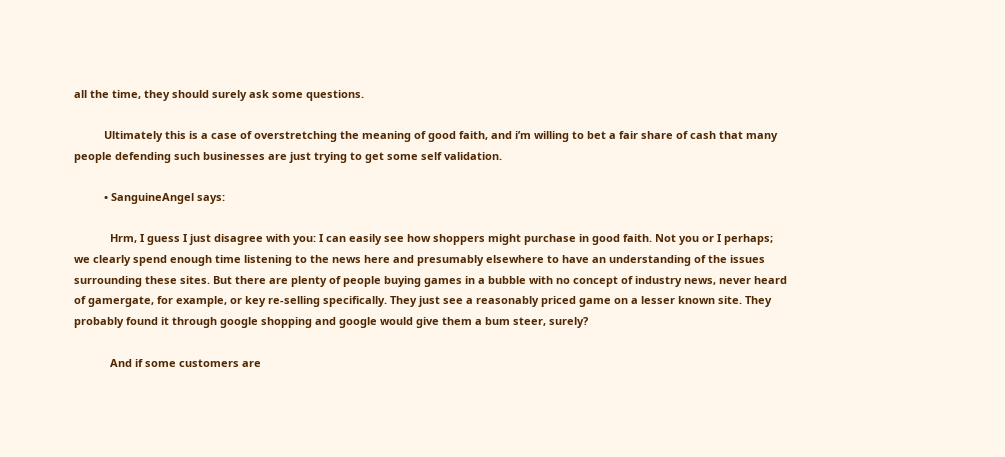all the time, they should surely ask some questions.

          Ultimately this is a case of overstretching the meaning of good faith, and i’m willing to bet a fair share of cash that many people defending such businesses are just trying to get some self validation.

          • SanguineAngel says:

            Hrm, I guess I just disagree with you: I can easily see how shoppers might purchase in good faith. Not you or I perhaps; we clearly spend enough time listening to the news here and presumably elsewhere to have an understanding of the issues surrounding these sites. But there are plenty of people buying games in a bubble with no concept of industry news, never heard of gamergate, for example, or key re-selling specifically. They just see a reasonably priced game on a lesser known site. They probably found it through google shopping and google would give them a bum steer, surely?

            And if some customers are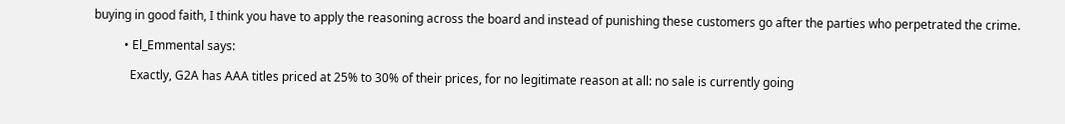buying in good faith, I think you have to apply the reasoning across the board and instead of punishing these customers go after the parties who perpetrated the crime.

          • El_Emmental says:

            Exactly, G2A has AAA titles priced at 25% to 30% of their prices, for no legitimate reason at all: no sale is currently going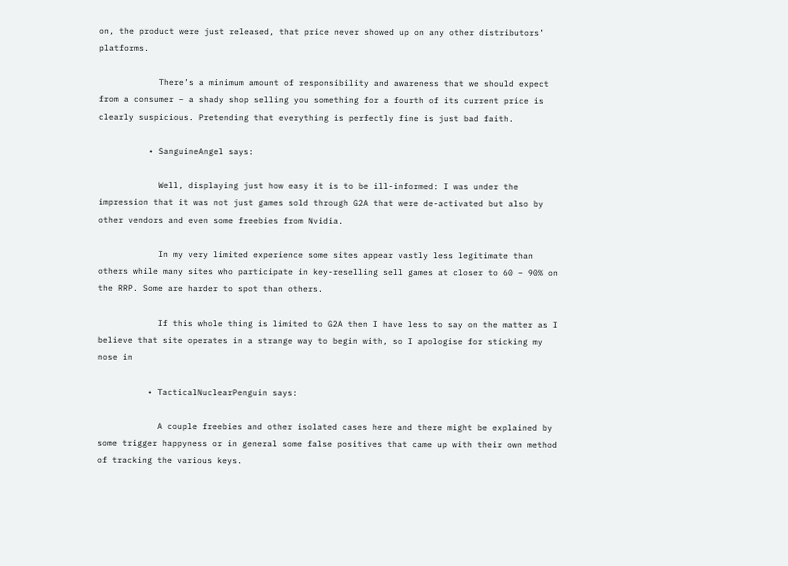on, the product were just released, that price never showed up on any other distributors’ platforms.

            There’s a minimum amount of responsibility and awareness that we should expect from a consumer – a shady shop selling you something for a fourth of its current price is clearly suspicious. Pretending that everything is perfectly fine is just bad faith.

          • SanguineAngel says:

            Well, displaying just how easy it is to be ill-informed: I was under the impression that it was not just games sold through G2A that were de-activated but also by other vendors and even some freebies from Nvidia.

            In my very limited experience some sites appear vastly less legitimate than others while many sites who participate in key-reselling sell games at closer to 60 – 90% on the RRP. Some are harder to spot than others.

            If this whole thing is limited to G2A then I have less to say on the matter as I believe that site operates in a strange way to begin with, so I apologise for sticking my nose in

          • TacticalNuclearPenguin says:

            A couple freebies and other isolated cases here and there might be explained by some trigger happyness or in general some false positives that came up with their own method of tracking the various keys.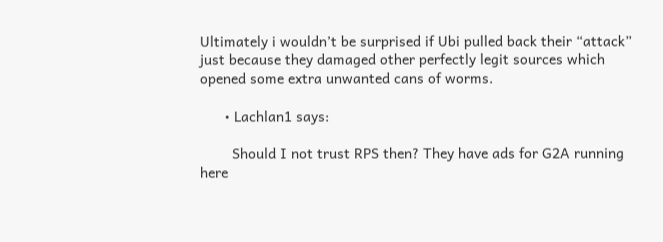Ultimately i wouldn’t be surprised if Ubi pulled back their “attack” just because they damaged other perfectly legit sources which opened some extra unwanted cans of worms.

      • Lachlan1 says:

        Should I not trust RPS then? They have ads for G2A running here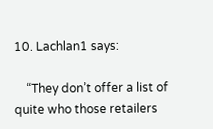10. Lachlan1 says:

    “They don’t offer a list of quite who those retailers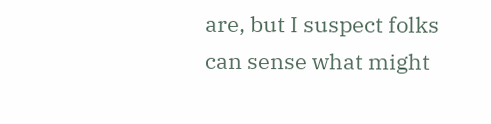are, but I suspect folks can sense what might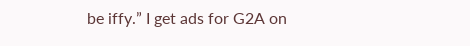be iffy.” I get ads for G2A on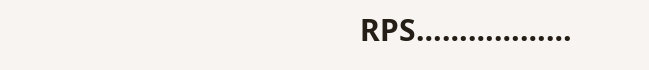RPS………………